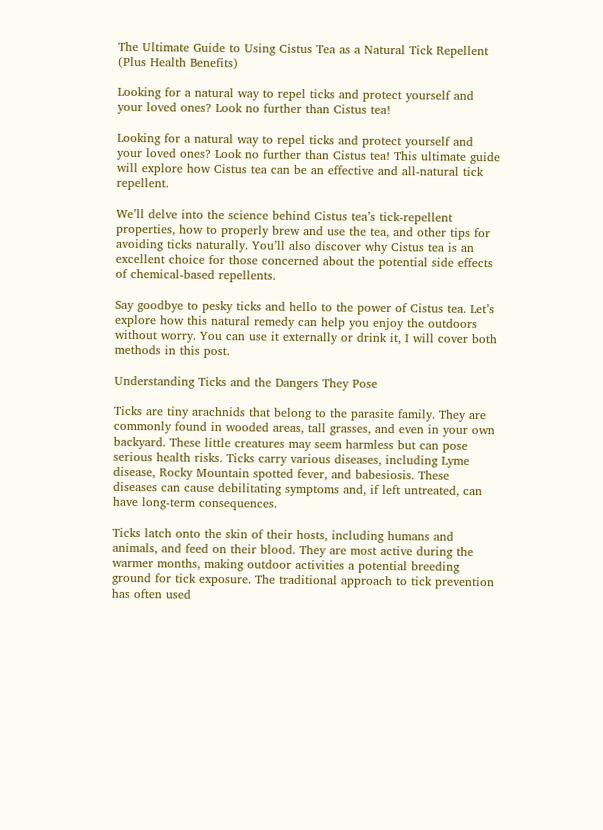The Ultimate Guide to Using Cistus Tea as a Natural Tick Repellent (Plus Health Benefits)

Looking for a natural way to repel ticks and protect yourself and your loved ones? Look no further than Cistus tea!

Looking for a natural way to repel ticks and protect yourself and your loved ones? Look no further than Cistus tea! This ultimate guide will explore how Cistus tea can be an effective and all-natural tick repellent.

We’ll delve into the science behind Cistus tea’s tick-repellent properties, how to properly brew and use the tea, and other tips for avoiding ticks naturally. You’ll also discover why Cistus tea is an excellent choice for those concerned about the potential side effects of chemical-based repellents.

Say goodbye to pesky ticks and hello to the power of Cistus tea. Let’s explore how this natural remedy can help you enjoy the outdoors without worry. You can use it externally or drink it, I will cover both methods in this post.

Understanding Ticks and the Dangers They Pose

Ticks are tiny arachnids that belong to the parasite family. They are commonly found in wooded areas, tall grasses, and even in your own backyard. These little creatures may seem harmless but can pose serious health risks. Ticks carry various diseases, including Lyme disease, Rocky Mountain spotted fever, and babesiosis. These diseases can cause debilitating symptoms and, if left untreated, can have long-term consequences.

Ticks latch onto the skin of their hosts, including humans and animals, and feed on their blood. They are most active during the warmer months, making outdoor activities a potential breeding ground for tick exposure. The traditional approach to tick prevention has often used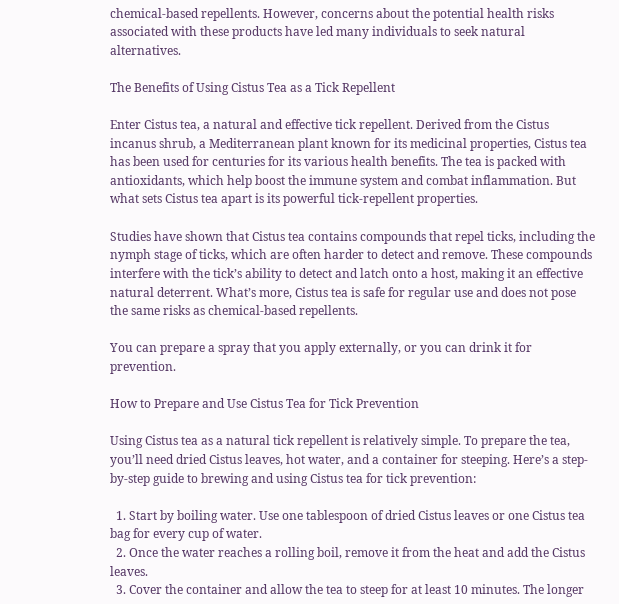chemical-based repellents. However, concerns about the potential health risks associated with these products have led many individuals to seek natural alternatives.

The Benefits of Using Cistus Tea as a Tick Repellent

Enter Cistus tea, a natural and effective tick repellent. Derived from the Cistus incanus shrub, a Mediterranean plant known for its medicinal properties, Cistus tea has been used for centuries for its various health benefits. The tea is packed with antioxidants, which help boost the immune system and combat inflammation. But what sets Cistus tea apart is its powerful tick-repellent properties.

Studies have shown that Cistus tea contains compounds that repel ticks, including the nymph stage of ticks, which are often harder to detect and remove. These compounds interfere with the tick’s ability to detect and latch onto a host, making it an effective natural deterrent. What’s more, Cistus tea is safe for regular use and does not pose the same risks as chemical-based repellents.

You can prepare a spray that you apply externally, or you can drink it for prevention.

How to Prepare and Use Cistus Tea for Tick Prevention

Using Cistus tea as a natural tick repellent is relatively simple. To prepare the tea, you’ll need dried Cistus leaves, hot water, and a container for steeping. Here’s a step-by-step guide to brewing and using Cistus tea for tick prevention:

  1. Start by boiling water. Use one tablespoon of dried Cistus leaves or one Cistus tea bag for every cup of water.
  2. Once the water reaches a rolling boil, remove it from the heat and add the Cistus leaves.
  3. Cover the container and allow the tea to steep for at least 10 minutes. The longer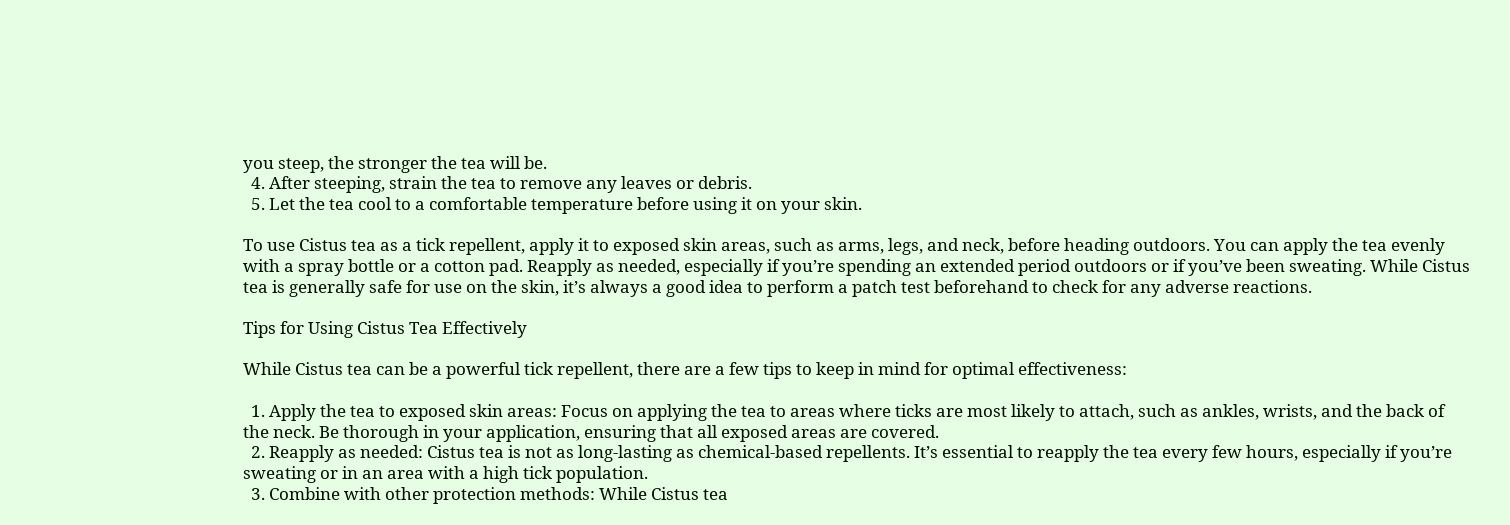you steep, the stronger the tea will be.
  4. After steeping, strain the tea to remove any leaves or debris.
  5. Let the tea cool to a comfortable temperature before using it on your skin.

To use Cistus tea as a tick repellent, apply it to exposed skin areas, such as arms, legs, and neck, before heading outdoors. You can apply the tea evenly with a spray bottle or a cotton pad. Reapply as needed, especially if you’re spending an extended period outdoors or if you’ve been sweating. While Cistus tea is generally safe for use on the skin, it’s always a good idea to perform a patch test beforehand to check for any adverse reactions.

Tips for Using Cistus Tea Effectively

While Cistus tea can be a powerful tick repellent, there are a few tips to keep in mind for optimal effectiveness:

  1. Apply the tea to exposed skin areas: Focus on applying the tea to areas where ticks are most likely to attach, such as ankles, wrists, and the back of the neck. Be thorough in your application, ensuring that all exposed areas are covered.
  2. Reapply as needed: Cistus tea is not as long-lasting as chemical-based repellents. It’s essential to reapply the tea every few hours, especially if you’re sweating or in an area with a high tick population.
  3. Combine with other protection methods: While Cistus tea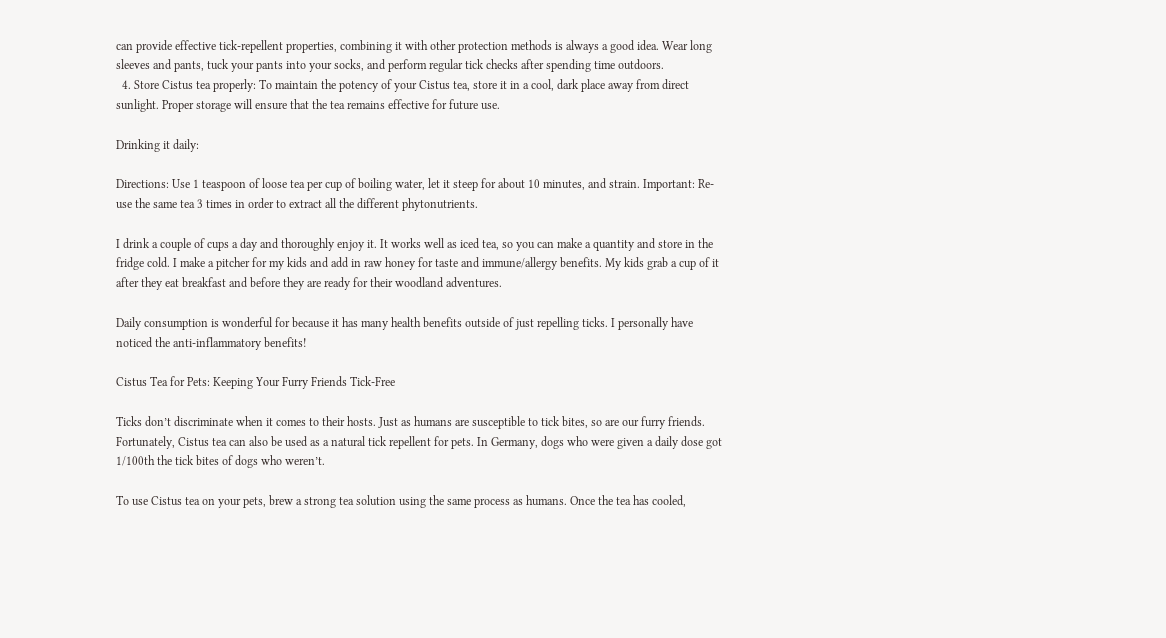can provide effective tick-repellent properties, combining it with other protection methods is always a good idea. Wear long sleeves and pants, tuck your pants into your socks, and perform regular tick checks after spending time outdoors.
  4. Store Cistus tea properly: To maintain the potency of your Cistus tea, store it in a cool, dark place away from direct sunlight. Proper storage will ensure that the tea remains effective for future use.

Drinking it daily:

Directions: Use 1 teaspoon of loose tea per cup of boiling water, let it steep for about 10 minutes, and strain. Important: Re-use the same tea 3 times in order to extract all the different phytonutrients.

I drink a couple of cups a day and thoroughly enjoy it. It works well as iced tea, so you can make a quantity and store in the fridge cold. I make a pitcher for my kids and add in raw honey for taste and immune/allergy benefits. My kids grab a cup of it after they eat breakfast and before they are ready for their woodland adventures.

Daily consumption is wonderful for because it has many health benefits outside of just repelling ticks. I personally have noticed the anti-inflammatory benefits!

Cistus Tea for Pets: Keeping Your Furry Friends Tick-Free

Ticks don’t discriminate when it comes to their hosts. Just as humans are susceptible to tick bites, so are our furry friends. Fortunately, Cistus tea can also be used as a natural tick repellent for pets. In Germany, dogs who were given a daily dose got 1/100th the tick bites of dogs who weren’t.

To use Cistus tea on your pets, brew a strong tea solution using the same process as humans. Once the tea has cooled,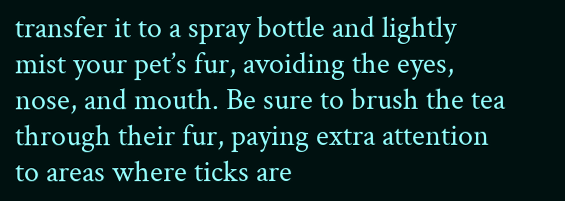transfer it to a spray bottle and lightly mist your pet’s fur, avoiding the eyes, nose, and mouth. Be sure to brush the tea through their fur, paying extra attention to areas where ticks are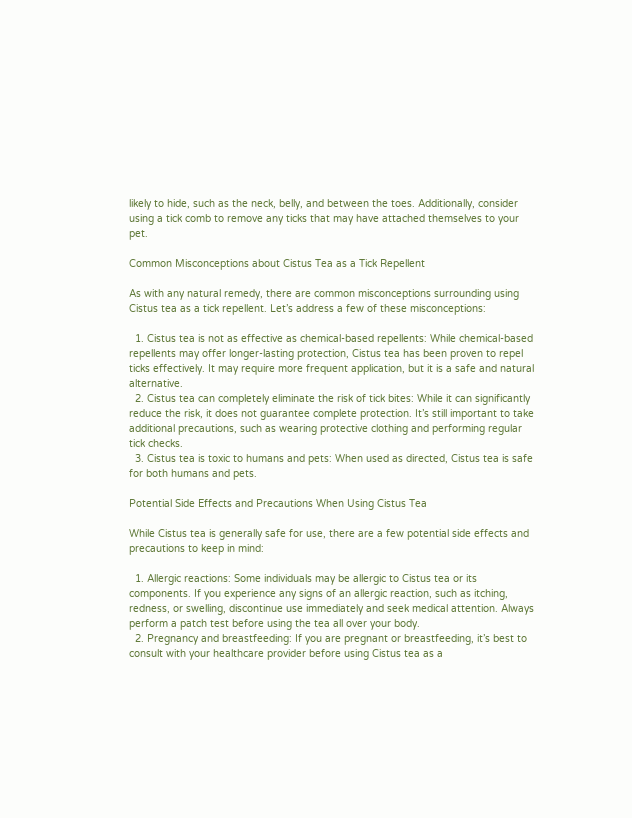likely to hide, such as the neck, belly, and between the toes. Additionally, consider using a tick comb to remove any ticks that may have attached themselves to your pet.

Common Misconceptions about Cistus Tea as a Tick Repellent

As with any natural remedy, there are common misconceptions surrounding using Cistus tea as a tick repellent. Let’s address a few of these misconceptions:

  1. Cistus tea is not as effective as chemical-based repellents: While chemical-based repellents may offer longer-lasting protection, Cistus tea has been proven to repel ticks effectively. It may require more frequent application, but it is a safe and natural alternative.
  2. Cistus tea can completely eliminate the risk of tick bites: While it can significantly reduce the risk, it does not guarantee complete protection. It’s still important to take additional precautions, such as wearing protective clothing and performing regular tick checks.
  3. Cistus tea is toxic to humans and pets: When used as directed, Cistus tea is safe for both humans and pets.

Potential Side Effects and Precautions When Using Cistus Tea

While Cistus tea is generally safe for use, there are a few potential side effects and precautions to keep in mind:

  1. Allergic reactions: Some individuals may be allergic to Cistus tea or its components. If you experience any signs of an allergic reaction, such as itching, redness, or swelling, discontinue use immediately and seek medical attention. Always perform a patch test before using the tea all over your body.
  2. Pregnancy and breastfeeding: If you are pregnant or breastfeeding, it’s best to consult with your healthcare provider before using Cistus tea as a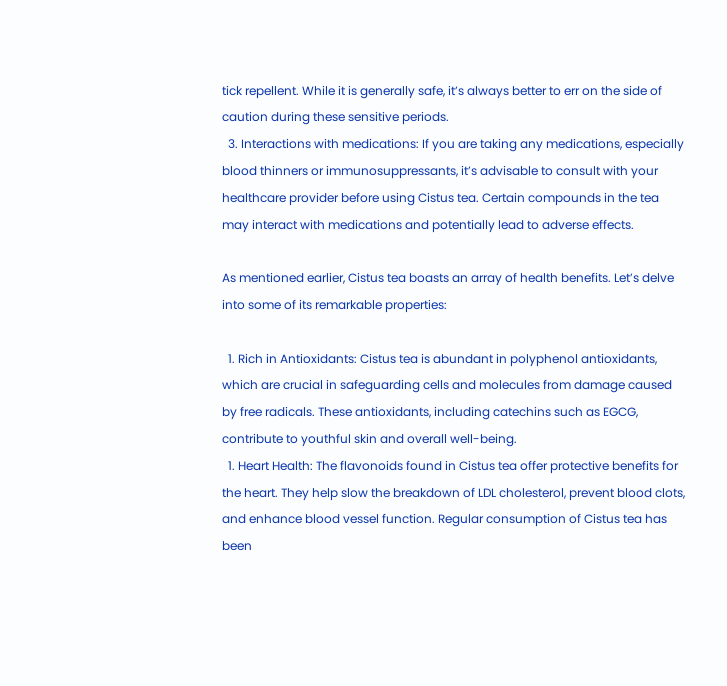tick repellent. While it is generally safe, it’s always better to err on the side of caution during these sensitive periods.
  3. Interactions with medications: If you are taking any medications, especially blood thinners or immunosuppressants, it’s advisable to consult with your healthcare provider before using Cistus tea. Certain compounds in the tea may interact with medications and potentially lead to adverse effects.

As mentioned earlier, Cistus tea boasts an array of health benefits. Let’s delve into some of its remarkable properties:

  1. Rich in Antioxidants: Cistus tea is abundant in polyphenol antioxidants, which are crucial in safeguarding cells and molecules from damage caused by free radicals. These antioxidants, including catechins such as EGCG, contribute to youthful skin and overall well-being.
  1. Heart Health: The flavonoids found in Cistus tea offer protective benefits for the heart. They help slow the breakdown of LDL cholesterol, prevent blood clots, and enhance blood vessel function. Regular consumption of Cistus tea has been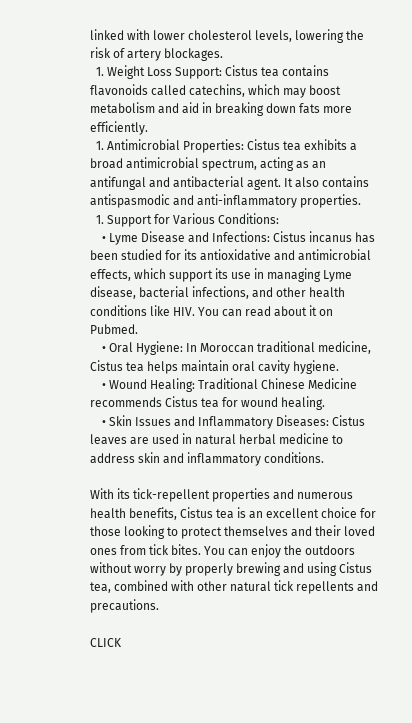linked with lower cholesterol levels, lowering the risk of artery blockages.
  1. Weight Loss Support: Cistus tea contains flavonoids called catechins, which may boost metabolism and aid in breaking down fats more efficiently.
  1. Antimicrobial Properties: Cistus tea exhibits a broad antimicrobial spectrum, acting as an antifungal and antibacterial agent. It also contains antispasmodic and anti-inflammatory properties.
  1. Support for Various Conditions:
    • Lyme Disease and Infections: Cistus incanus has been studied for its antioxidative and antimicrobial effects, which support its use in managing Lyme disease, bacterial infections, and other health conditions like HIV. You can read about it on Pubmed.
    • Oral Hygiene: In Moroccan traditional medicine, Cistus tea helps maintain oral cavity hygiene.
    • Wound Healing: Traditional Chinese Medicine recommends Cistus tea for wound healing.
    • Skin Issues and Inflammatory Diseases: Cistus leaves are used in natural herbal medicine to address skin and inflammatory conditions.

With its tick-repellent properties and numerous health benefits, Cistus tea is an excellent choice for those looking to protect themselves and their loved ones from tick bites. You can enjoy the outdoors without worry by properly brewing and using Cistus tea, combined with other natural tick repellents and precautions.

CLICK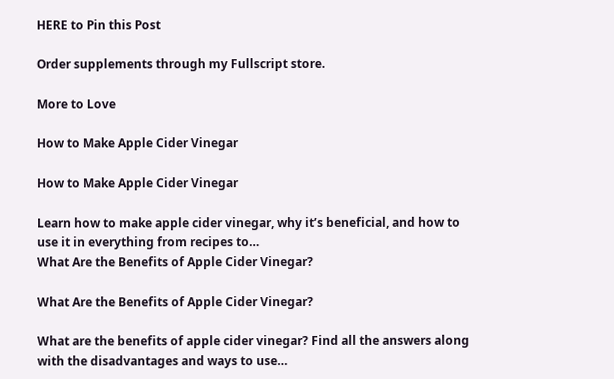HERE to Pin this Post

Order supplements through my Fullscript store.

More to Love

How to Make Apple Cider Vinegar

How to Make Apple Cider Vinegar

Learn how to make apple cider vinegar, why it’s beneficial, and how to use it in everything from recipes to…
What Are the Benefits of Apple Cider Vinegar?

What Are the Benefits of Apple Cider Vinegar?

What are the benefits of apple cider vinegar? Find all the answers along with the disadvantages and ways to use…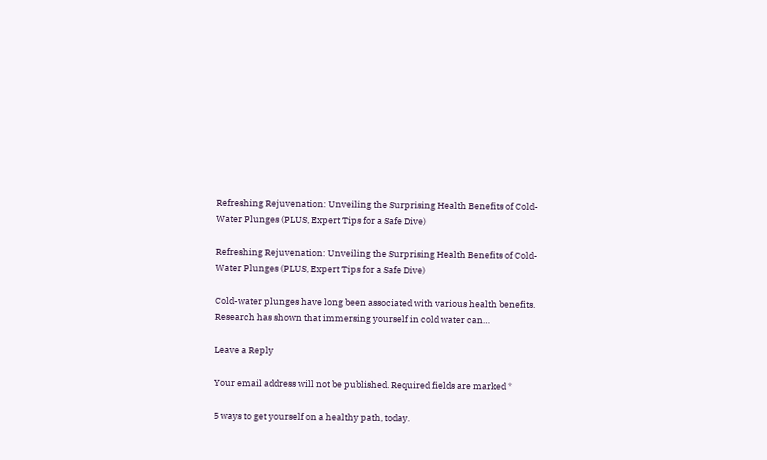Refreshing Rejuvenation: Unveiling the Surprising Health Benefits of Cold-Water Plunges (PLUS, Expert Tips for a Safe Dive)

Refreshing Rejuvenation: Unveiling the Surprising Health Benefits of Cold-Water Plunges (PLUS, Expert Tips for a Safe Dive)

Cold-water plunges have long been associated with various health benefits. Research has shown that immersing yourself in cold water can…

Leave a Reply

Your email address will not be published. Required fields are marked *

5 ways to get yourself on a healthy path, today.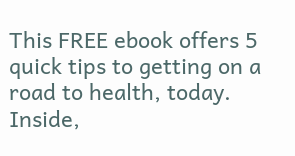This FREE ebook offers 5 quick tips to getting on a road to health, today. Inside,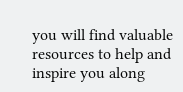you will find valuable resources to help and inspire you along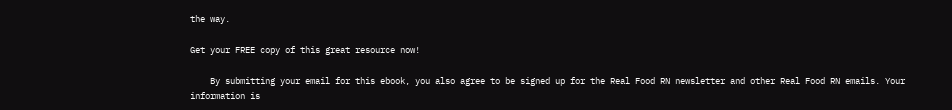the way.

Get your FREE copy of this great resource now!

    By submitting your email for this ebook, you also agree to be signed up for the Real Food RN newsletter and other Real Food RN emails. Your information is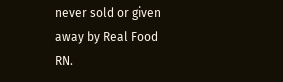never sold or given away by Real Food RN.